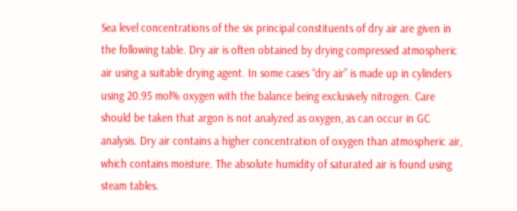Sea level concentrations of the six principal constituents of dry air are given in the following table. Dry air is often obtained by drying compressed atmospheric air using a suitable drying agent. In some cases “dry air” is made up in cylinders using 20.95 mol% oxygen with the balance being exclusively nitrogen. Care should be taken that argon is not analyzed as oxygen, as can occur in GC analysis. Dry air contains a higher concentration of oxygen than atmospheric air, which contains moisture. The absolute humidity of saturated air is found using steam tables.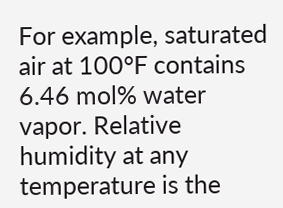For example, saturated air at 100°F contains 6.46 mol% water vapor. Relative humidity at any temperature is the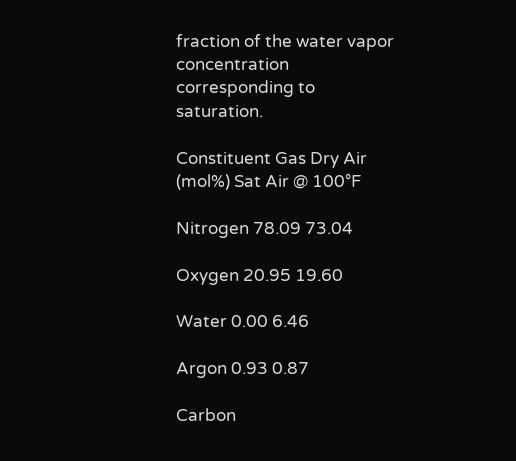fraction of the water vapor concentration corresponding to saturation.

Constituent Gas Dry Air (mol%) Sat Air @ 100°F

Nitrogen 78.09 73.04

Oxygen 20.95 19.60

Water 0.00 6.46

Argon 0.93 0.87

Carbon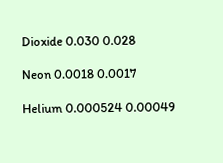Dioxide 0.030 0.028

Neon 0.0018 0.0017

Helium 0.000524 0.00049